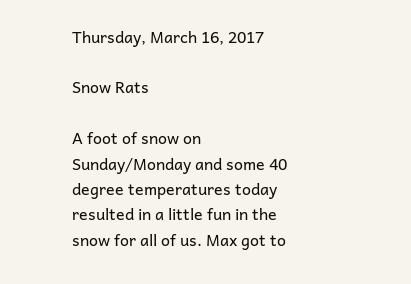Thursday, March 16, 2017

Snow Rats

A foot of snow on Sunday/Monday and some 40 degree temperatures today resulted in a little fun in the snow for all of us. Max got to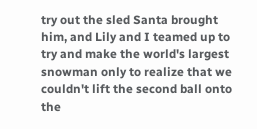try out the sled Santa brought him, and Lily and I teamed up to try and make the world's largest snowman only to realize that we couldn't lift the second ball onto the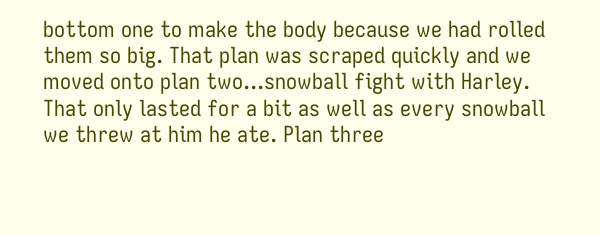bottom one to make the body because we had rolled them so big. That plan was scraped quickly and we moved onto plan two...snowball fight with Harley. That only lasted for a bit as well as every snowball we threw at him he ate. Plan three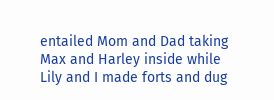entailed Mom and Dad taking Max and Harley inside while Lily and I made forts and dug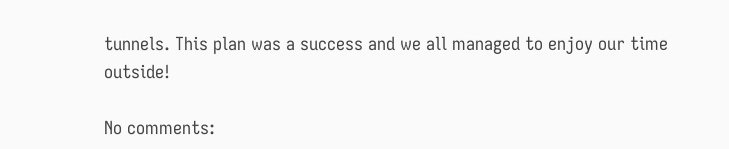tunnels. This plan was a success and we all managed to enjoy our time outside!

No comments: